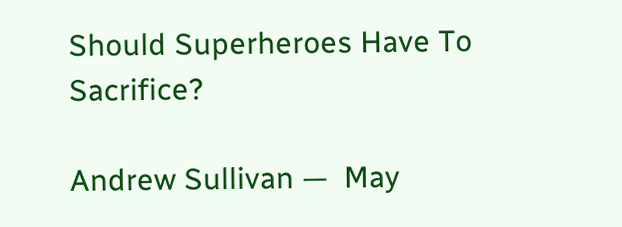Should Superheroes Have To Sacrifice?

Andrew Sullivan —  May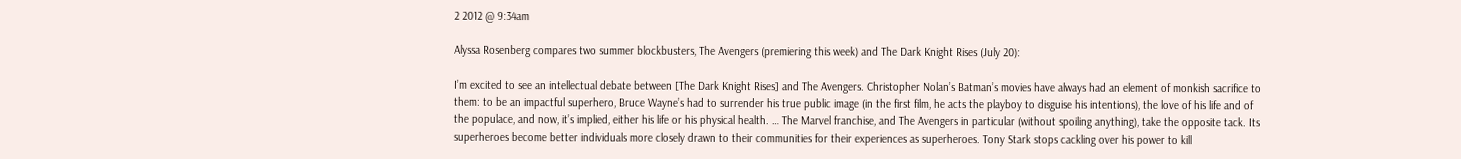2 2012 @ 9:34am

Alyssa Rosenberg compares two summer blockbusters, The Avengers (premiering this week) and The Dark Knight Rises (July 20):

I’m excited to see an intellectual debate between [The Dark Knight Rises] and The Avengers. Christopher Nolan’s Batman’s movies have always had an element of monkish sacrifice to them: to be an impactful superhero, Bruce Wayne’s had to surrender his true public image (in the first film, he acts the playboy to disguise his intentions), the love of his life and of the populace, and now, it’s implied, either his life or his physical health. … The Marvel franchise, and The Avengers in particular (without spoiling anything), take the opposite tack. Its superheroes become better individuals more closely drawn to their communities for their experiences as superheroes. Tony Stark stops cackling over his power to kill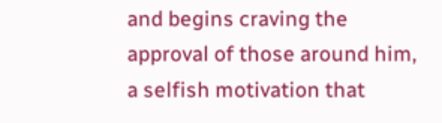and begins craving the approval of those around him, a selfish motivation that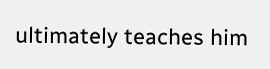ultimately teaches him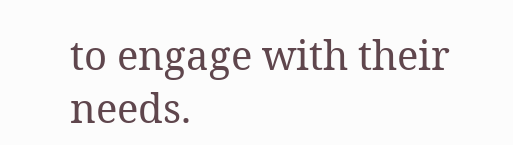to engage with their needs.